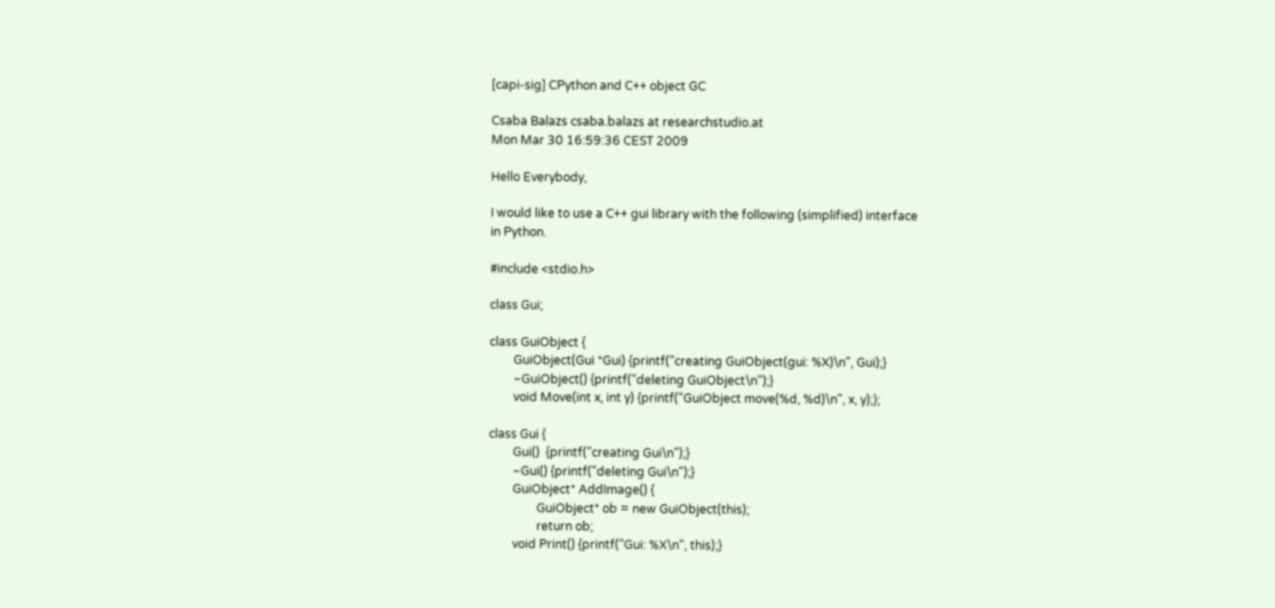[capi-sig] CPython and C++ object GC

Csaba Balazs csaba.balazs at researchstudio.at
Mon Mar 30 16:59:36 CEST 2009

Hello Everybody,

I would like to use a C++ gui library with the following (simplified) interface
in Python.

#include <stdio.h>

class Gui;

class GuiObject {
        GuiObject(Gui *Gui) {printf("creating GuiObject(gui: %X)\n", Gui);}
        ~GuiObject() {printf("deleting GuiObject\n");}
        void Move(int x, int y) {printf("GuiObject move(%d, %d)\n", x, y);};

class Gui {
        Gui()  {printf("creating Gui\n");}
        ~Gui() {printf("deleting Gui\n");}
        GuiObject* AddImage() {
                GuiObject* ob = new GuiObject(this);
                return ob;
        void Print() {printf("Gui: %X\n", this);}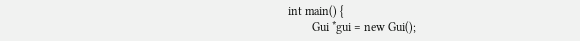int main() {
        Gui *gui = new Gui();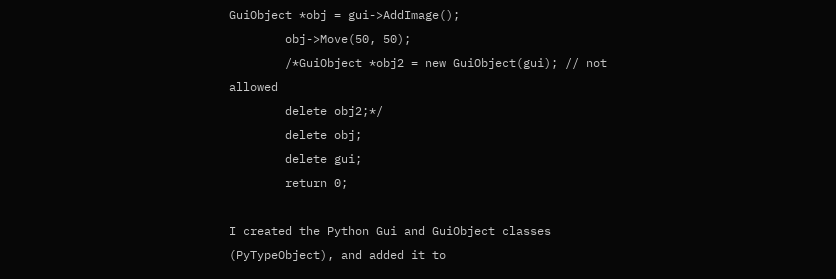GuiObject *obj = gui->AddImage();
        obj->Move(50, 50);
        /*GuiObject *obj2 = new GuiObject(gui); // not allowed
        delete obj2;*/
        delete obj;
        delete gui;
        return 0;

I created the Python Gui and GuiObject classes (PyTypeObject), and added it to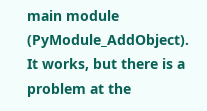main module (PyModule_AddObject).
It works, but there is a problem at the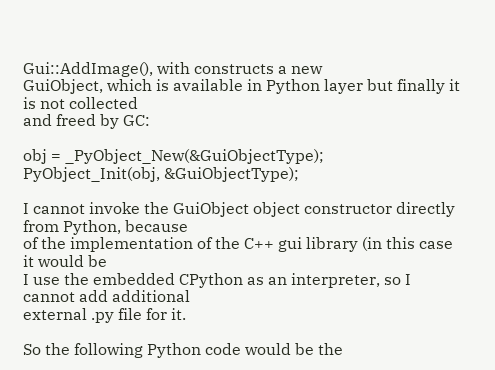Gui::AddImage(), with constructs a new
GuiObject, which is available in Python layer but finally it is not collected
and freed by GC:

obj = _PyObject_New(&GuiObjectType);
PyObject_Init(obj, &GuiObjectType);

I cannot invoke the GuiObject object constructor directly from Python, because
of the implementation of the C++ gui library (in this case it would be
I use the embedded CPython as an interpreter, so I cannot add additional
external .py file for it.

So the following Python code would be the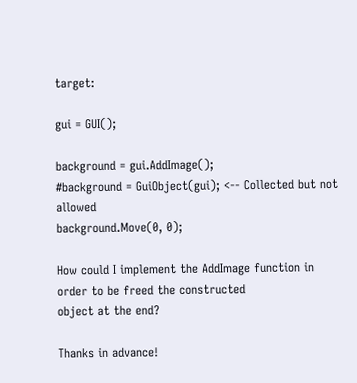target:

gui = GUI();

background = gui.AddImage();
#background = GuiObject(gui); <-- Collected but not allowed
background.Move(0, 0);

How could I implement the AddImage function in order to be freed the constructed
object at the end?

Thanks in advance!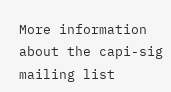More information about the capi-sig mailing list